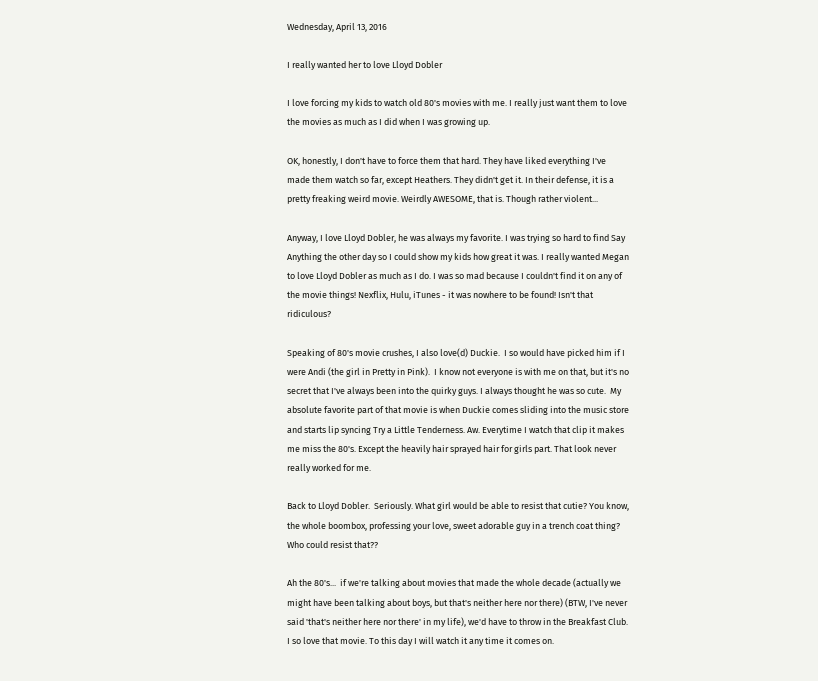Wednesday, April 13, 2016

I really wanted her to love Lloyd Dobler

I love forcing my kids to watch old 80's movies with me. I really just want them to love the movies as much as I did when I was growing up.

OK, honestly, I don't have to force them that hard. They have liked everything I've made them watch so far, except Heathers. They didn't get it. In their defense, it is a pretty freaking weird movie. Weirdly AWESOME, that is. Though rather violent...

Anyway, I love Lloyd Dobler, he was always my favorite. I was trying so hard to find Say Anything the other day so I could show my kids how great it was. I really wanted Megan to love Lloyd Dobler as much as I do. I was so mad because I couldn't find it on any of the movie things! Nexflix, Hulu, iTunes - it was nowhere to be found! Isn't that ridiculous?

Speaking of 80's movie crushes, I also love(d) Duckie.  I so would have picked him if I were Andi (the girl in Pretty in Pink).  I know not everyone is with me on that, but it's no secret that I've always been into the quirky guys. I always thought he was so cute.  My absolute favorite part of that movie is when Duckie comes sliding into the music store and starts lip syncing Try a Little Tenderness. Aw. Everytime I watch that clip it makes me miss the 80's. Except the heavily hair sprayed hair for girls part. That look never really worked for me.

Back to Lloyd Dobler.  Seriously. What girl would be able to resist that cutie? You know, the whole boombox, professing your love, sweet adorable guy in a trench coat thing? Who could resist that??

Ah the 80's...  if we're talking about movies that made the whole decade (actually we might have been talking about boys, but that's neither here nor there) (BTW, I've never said 'that's neither here nor there' in my life), we'd have to throw in the Breakfast Club. I so love that movie. To this day I will watch it any time it comes on.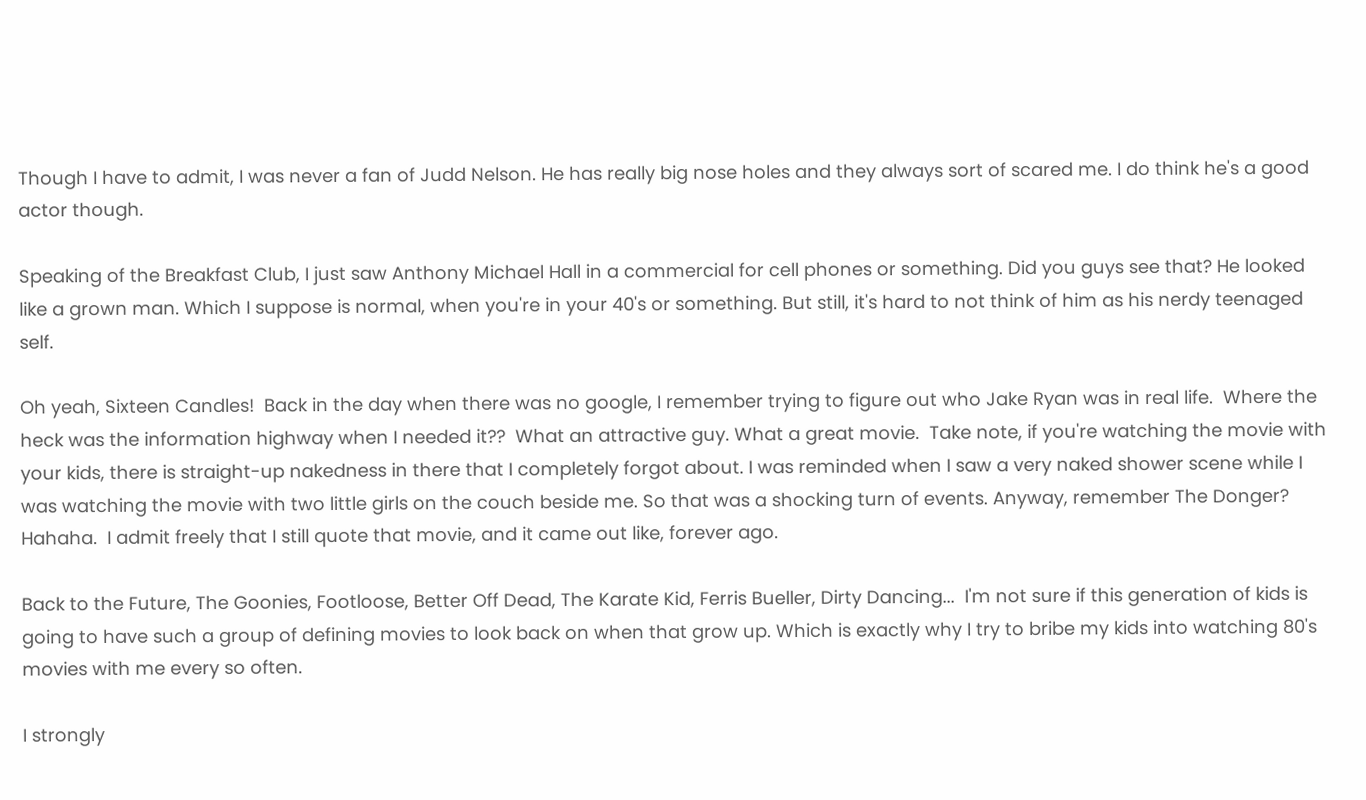Though I have to admit, I was never a fan of Judd Nelson. He has really big nose holes and they always sort of scared me. I do think he's a good actor though.

Speaking of the Breakfast Club, I just saw Anthony Michael Hall in a commercial for cell phones or something. Did you guys see that? He looked like a grown man. Which I suppose is normal, when you're in your 40's or something. But still, it's hard to not think of him as his nerdy teenaged self.

Oh yeah, Sixteen Candles!  Back in the day when there was no google, I remember trying to figure out who Jake Ryan was in real life.  Where the heck was the information highway when I needed it??  What an attractive guy. What a great movie.  Take note, if you're watching the movie with your kids, there is straight-up nakedness in there that I completely forgot about. I was reminded when I saw a very naked shower scene while I was watching the movie with two little girls on the couch beside me. So that was a shocking turn of events. Anyway, remember The Donger?  Hahaha.  I admit freely that I still quote that movie, and it came out like, forever ago.

Back to the Future, The Goonies, Footloose, Better Off Dead, The Karate Kid, Ferris Bueller, Dirty Dancing...  I'm not sure if this generation of kids is going to have such a group of defining movies to look back on when that grow up. Which is exactly why I try to bribe my kids into watching 80's movies with me every so often.

I strongly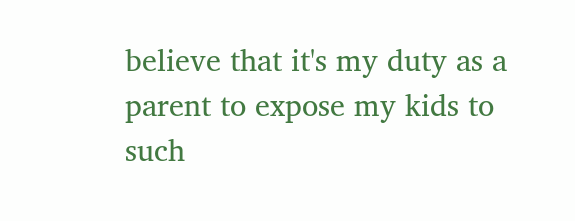believe that it's my duty as a parent to expose my kids to such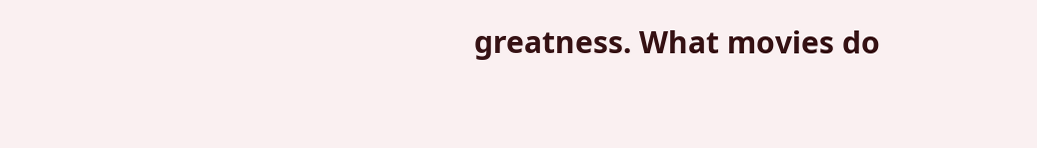greatness. What movies do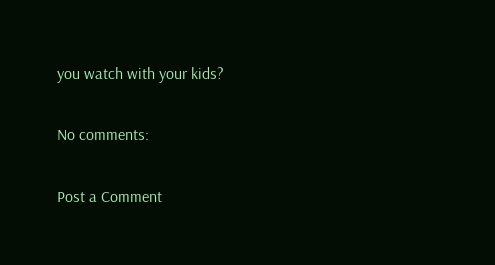you watch with your kids?

No comments:

Post a Comment